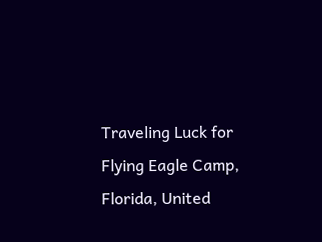Traveling Luck for Flying Eagle Camp, Florida, United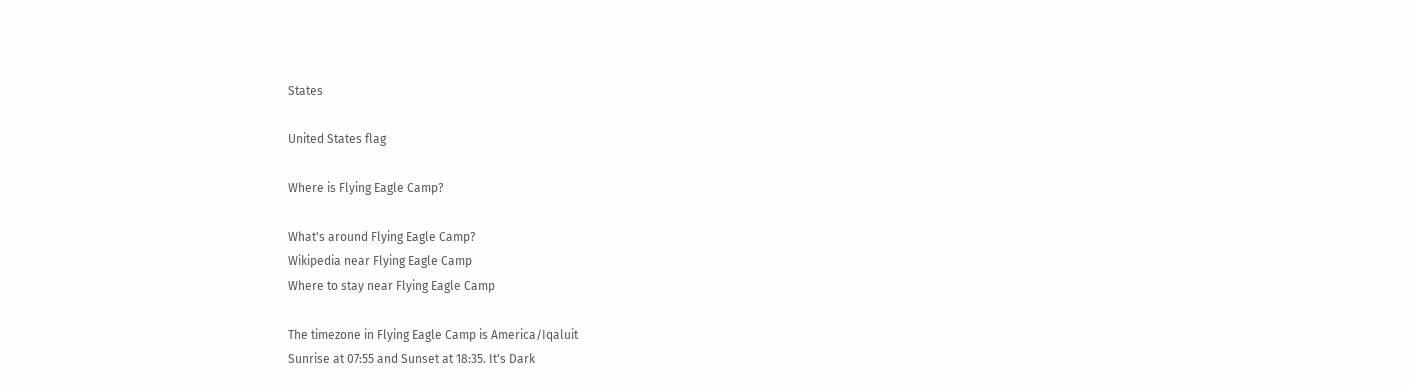States

United States flag

Where is Flying Eagle Camp?

What's around Flying Eagle Camp?
Wikipedia near Flying Eagle Camp
Where to stay near Flying Eagle Camp

The timezone in Flying Eagle Camp is America/Iqaluit
Sunrise at 07:55 and Sunset at 18:35. It's Dark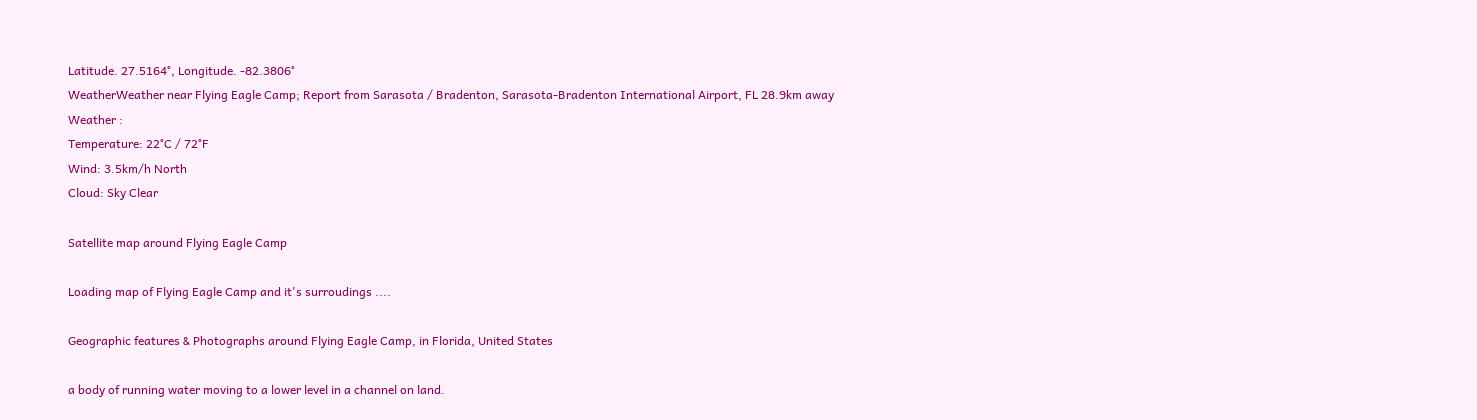Latitude. 27.5164°, Longitude. -82.3806°
WeatherWeather near Flying Eagle Camp; Report from Sarasota / Bradenton, Sarasota-Bradenton International Airport, FL 28.9km away
Weather :
Temperature: 22°C / 72°F
Wind: 3.5km/h North
Cloud: Sky Clear

Satellite map around Flying Eagle Camp

Loading map of Flying Eagle Camp and it's surroudings ....

Geographic features & Photographs around Flying Eagle Camp, in Florida, United States

a body of running water moving to a lower level in a channel on land.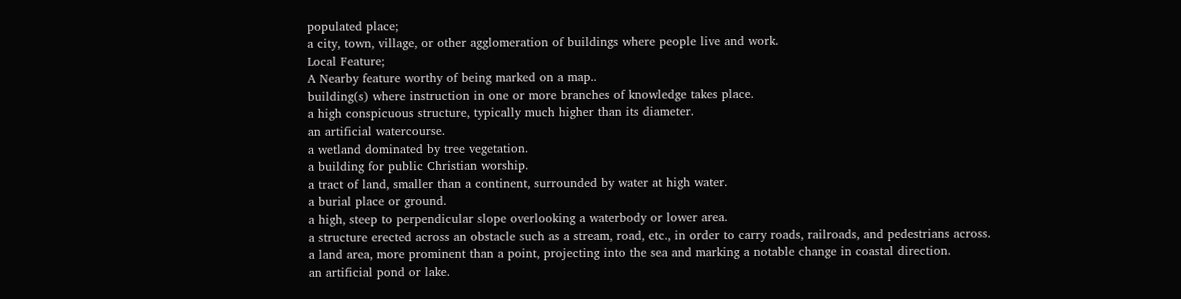populated place;
a city, town, village, or other agglomeration of buildings where people live and work.
Local Feature;
A Nearby feature worthy of being marked on a map..
building(s) where instruction in one or more branches of knowledge takes place.
a high conspicuous structure, typically much higher than its diameter.
an artificial watercourse.
a wetland dominated by tree vegetation.
a building for public Christian worship.
a tract of land, smaller than a continent, surrounded by water at high water.
a burial place or ground.
a high, steep to perpendicular slope overlooking a waterbody or lower area.
a structure erected across an obstacle such as a stream, road, etc., in order to carry roads, railroads, and pedestrians across.
a land area, more prominent than a point, projecting into the sea and marking a notable change in coastal direction.
an artificial pond or lake.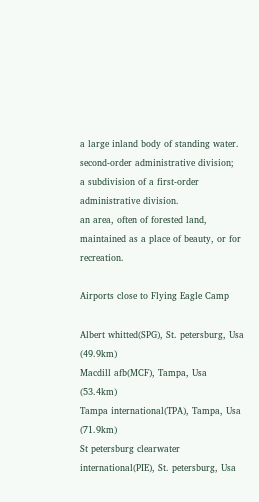a large inland body of standing water.
second-order administrative division;
a subdivision of a first-order administrative division.
an area, often of forested land, maintained as a place of beauty, or for recreation.

Airports close to Flying Eagle Camp

Albert whitted(SPG), St. petersburg, Usa (49.9km)
Macdill afb(MCF), Tampa, Usa (53.4km)
Tampa international(TPA), Tampa, Usa (71.9km)
St petersburg clearwater international(PIE), St. petersburg, Usa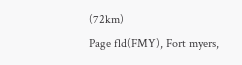(72km)
Page fld(FMY), Fort myers,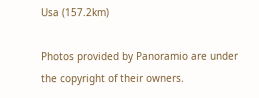Usa (157.2km)

Photos provided by Panoramio are under the copyright of their owners.